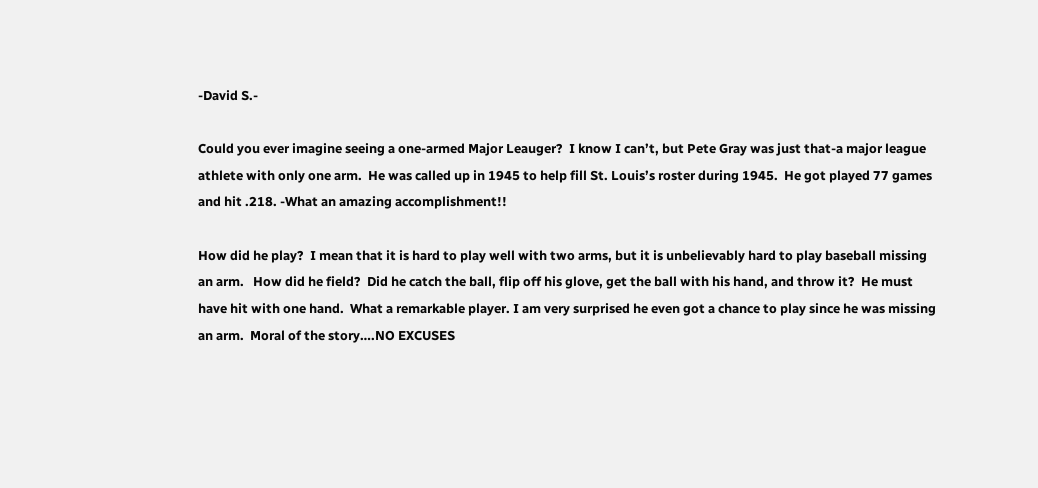-David S.-

Could you ever imagine seeing a one-armed Major Leauger?  I know I can’t, but Pete Gray was just that-a major league athlete with only one arm.  He was called up in 1945 to help fill St. Louis’s roster during 1945.  He got played 77 games and hit .218. -What an amazing accomplishment!!

How did he play?  I mean that it is hard to play well with two arms, but it is unbelievably hard to play baseball missing an arm.   How did he field?  Did he catch the ball, flip off his glove, get the ball with his hand, and throw it?  He must have hit with one hand.  What a remarkable player. I am very surprised he even got a chance to play since he was missing an arm.  Moral of the story….NO EXCUSES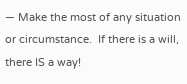— Make the most of any situation or circumstance.  If there is a will, there IS a way!